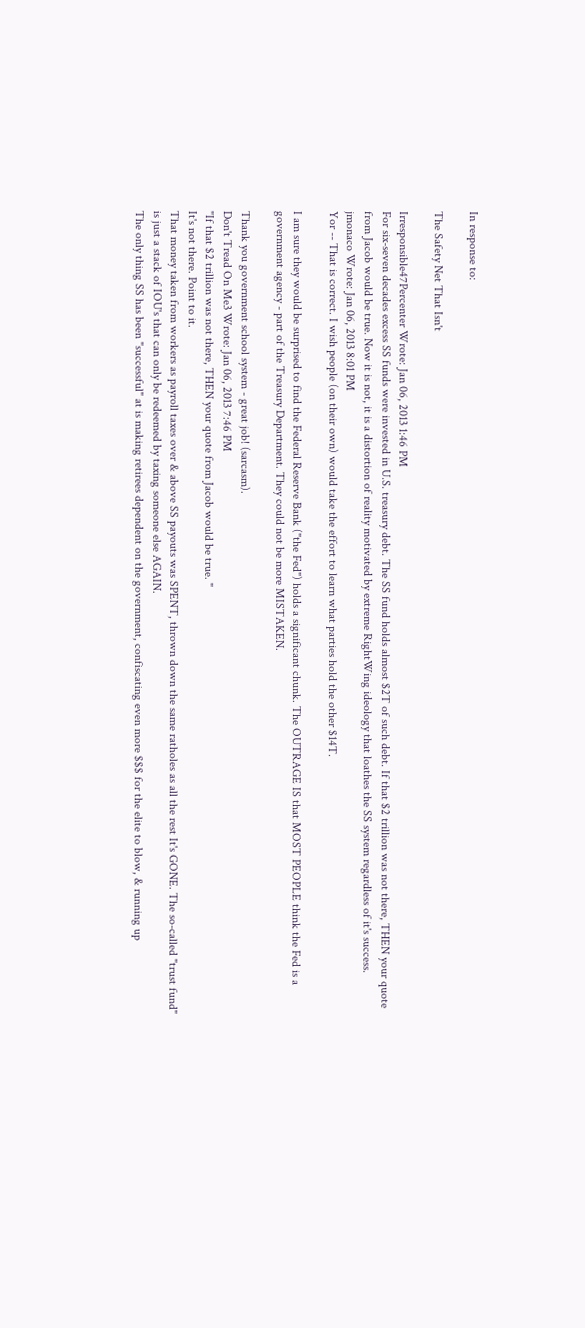In response to:

The Safety Net That Isn't

Irresponsible47Percenter Wrote: Jan 06, 2013 1:46 PM
For six-seven decades excess SS funds were invested in U.S. treasury debt. The SS fund holds almost $2T of such debt. If that $2 trillion was not there, THEN your quote from Jacob would be true. Now it is not, it is a distortion of reality motivated by extreme RightWing ideology that loathes the SS system regardless of it's success.
jmonaco Wrote: Jan 06, 2013 8:01 PM
Yor -- That is correct. I wish people (on their own) would take the effort to learn what parties hold the other $14T.

I am sure they would be surprised to find the Federal Reserve Bank ("the Fed") holds a significant chunk. The OUTRAGE IS that MOST PEOPLE think the Fed is a government agency - part of the Treasury Department. They could not be more MISTAKEN.

Thank you government school system - great job! (sarcasm).
Don't Tread On Me3 Wrote: Jan 06, 2013 7:46 PM
"If that $2 trillion was not there, THEN your quote from Jacob would be true. "
It's not there. Point to it.
That money taken from workers as payroll taxes over & above SS payouts was SPENT, thrown down the same ratholes as all the rest It's GONE. The so-called "trust fund" is just a stack of IOU's that can only be redeemed by taxing someone else AGAIN.
The only thing SS has been "successful" at is making retirees dependent on the government, confiscating even more $$$ for the elite to blow, & running up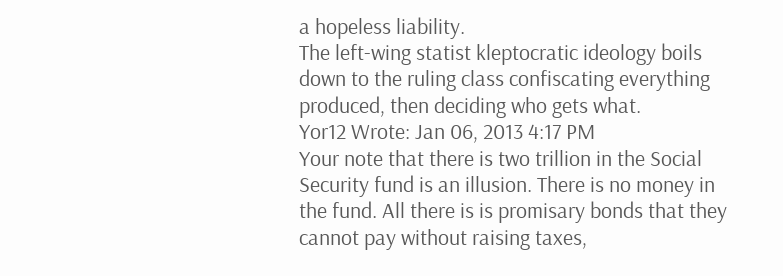a hopeless liability.
The left-wing statist kleptocratic ideology boils down to the ruling class confiscating everything produced, then deciding who gets what.
Yor12 Wrote: Jan 06, 2013 4:17 PM
Your note that there is two trillion in the Social Security fund is an illusion. There is no money in the fund. All there is is promisary bonds that they cannot pay without raising taxes,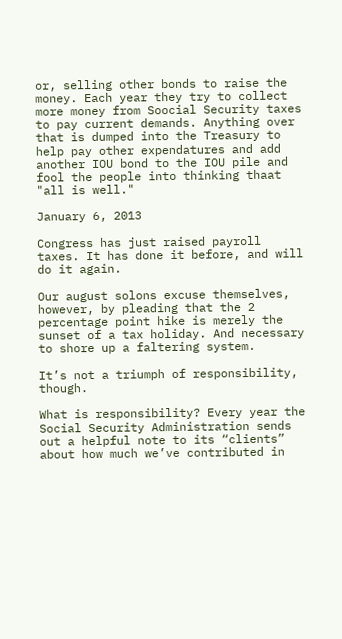or, selling other bonds to raise the money. Each year they try to collect more money from Soocial Security taxes to pay current demands. Anything over that is dumped into the Treasury to help pay other expendatures and add another IOU bond to the IOU pile and fool the people into thinking thaat "all is well."

January 6, 2013

Congress has just raised payroll taxes. It has done it before, and will do it again.

Our august solons excuse themselves, however, by pleading that the 2 percentage point hike is merely the sunset of a tax holiday. And necessary to shore up a faltering system.

It’s not a triumph of responsibility, though.

What is responsibility? Every year the Social Security Administration sends out a helpful note to its “clients” about how much we’ve contributed in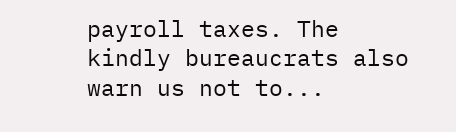payroll taxes. The kindly bureaucrats also warn us not to...